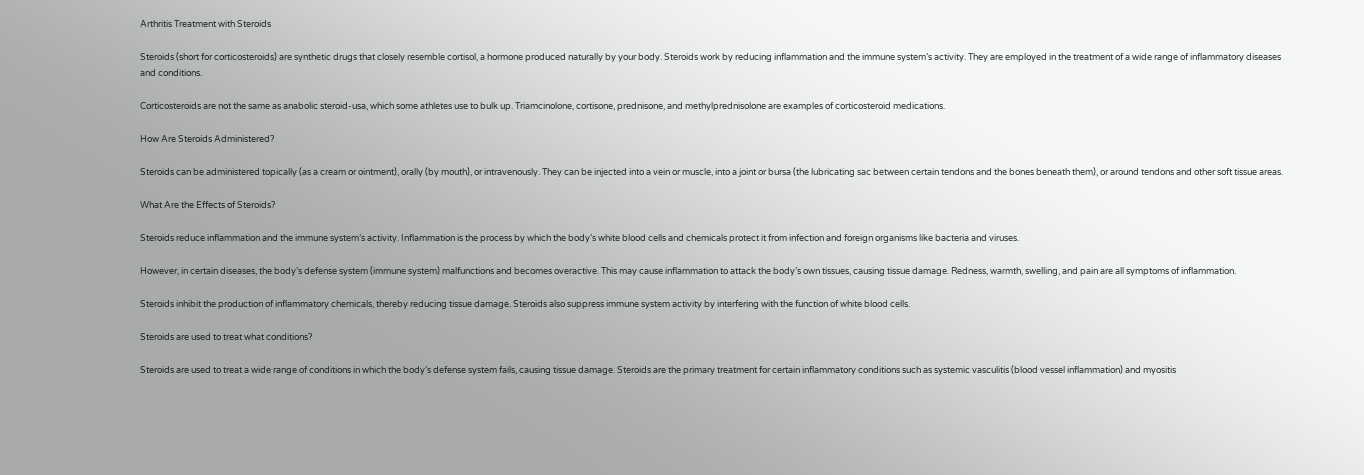Arthritis Treatment with Steroids

Steroids (short for corticosteroids) are synthetic drugs that closely resemble cortisol, a hormone produced naturally by your body. Steroids work by reducing inflammation and the immune system’s activity. They are employed in the treatment of a wide range of inflammatory diseases and conditions.

Corticosteroids are not the same as anabolic steroid-usa, which some athletes use to bulk up. Triamcinolone, cortisone, prednisone, and methylprednisolone are examples of corticosteroid medications.

How Are Steroids Administered?

Steroids can be administered topically (as a cream or ointment), orally (by mouth), or intravenously. They can be injected into a vein or muscle, into a joint or bursa (the lubricating sac between certain tendons and the bones beneath them), or around tendons and other soft tissue areas.

What Are the Effects of Steroids?

Steroids reduce inflammation and the immune system’s activity. Inflammation is the process by which the body’s white blood cells and chemicals protect it from infection and foreign organisms like bacteria and viruses.

However, in certain diseases, the body’s defense system (immune system) malfunctions and becomes overactive. This may cause inflammation to attack the body’s own tissues, causing tissue damage. Redness, warmth, swelling, and pain are all symptoms of inflammation.

Steroids inhibit the production of inflammatory chemicals, thereby reducing tissue damage. Steroids also suppress immune system activity by interfering with the function of white blood cells.

Steroids are used to treat what conditions?

Steroids are used to treat a wide range of conditions in which the body’s defense system fails, causing tissue damage. Steroids are the primary treatment for certain inflammatory conditions such as systemic vasculitis (blood vessel inflammation) and myositis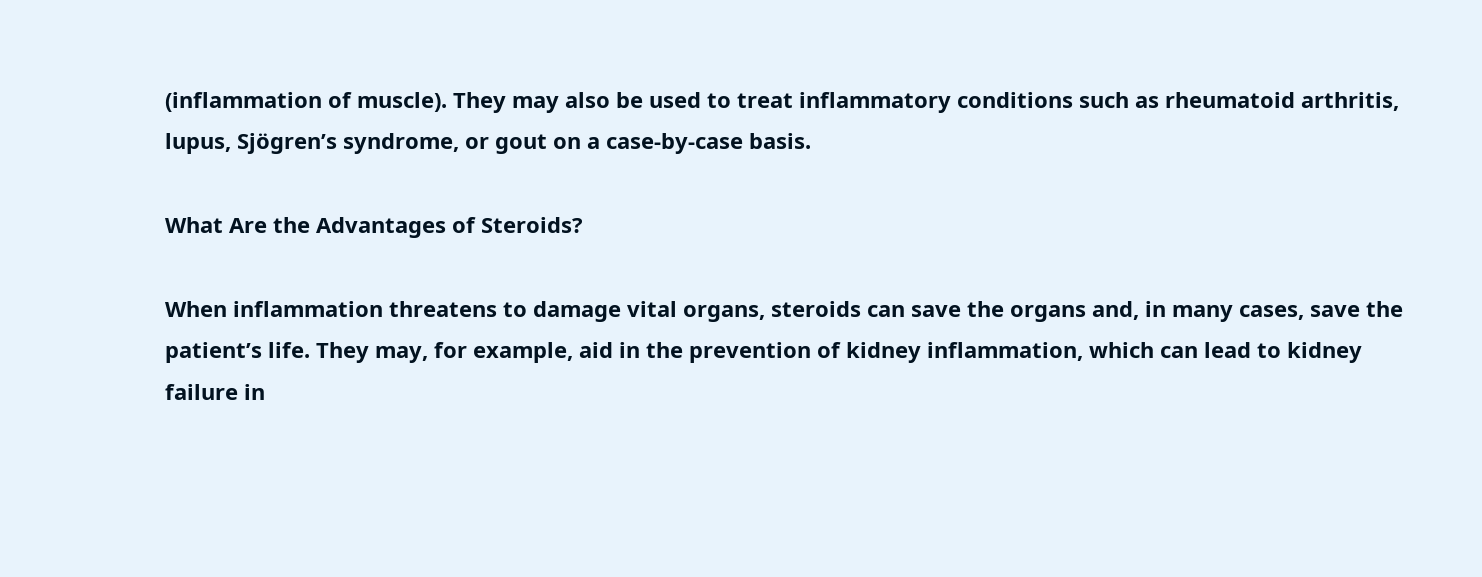(inflammation of muscle). They may also be used to treat inflammatory conditions such as rheumatoid arthritis, lupus, Sjögren’s syndrome, or gout on a case-by-case basis.

What Are the Advantages of Steroids?

When inflammation threatens to damage vital organs, steroids can save the organs and, in many cases, save the patient’s life. They may, for example, aid in the prevention of kidney inflammation, which can lead to kidney failure in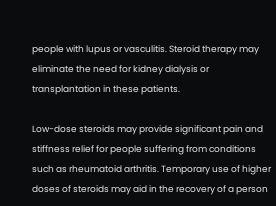people with lupus or vasculitis. Steroid therapy may eliminate the need for kidney dialysis or transplantation in these patients.

Low-dose steroids may provide significant pain and stiffness relief for people suffering from conditions such as rheumatoid arthritis. Temporary use of higher doses of steroids may aid in the recovery of a person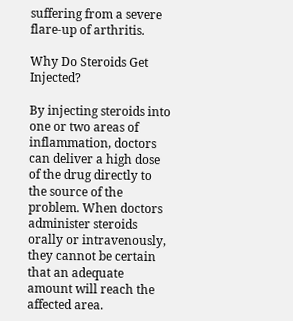suffering from a severe flare-up of arthritis.

Why Do Steroids Get Injected?

By injecting steroids into one or two areas of inflammation, doctors can deliver a high dose of the drug directly to the source of the problem. When doctors administer steroids orally or intravenously, they cannot be certain that an adequate amount will reach the affected area.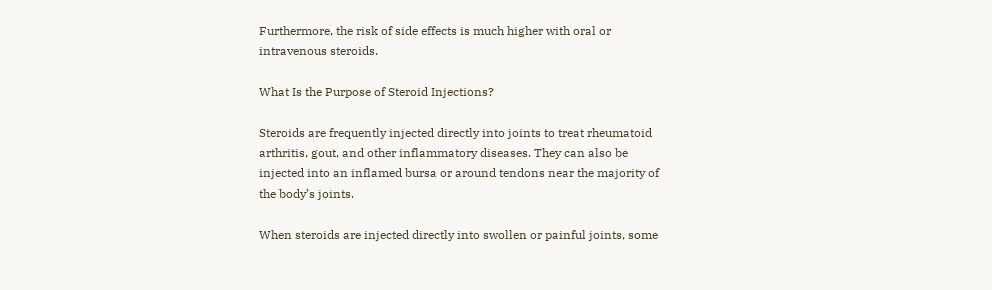Furthermore, the risk of side effects is much higher with oral or intravenous steroids.

What Is the Purpose of Steroid Injections?

Steroids are frequently injected directly into joints to treat rheumatoid arthritis, gout, and other inflammatory diseases. They can also be injected into an inflamed bursa or around tendons near the majority of the body’s joints.

When steroids are injected directly into swollen or painful joints, some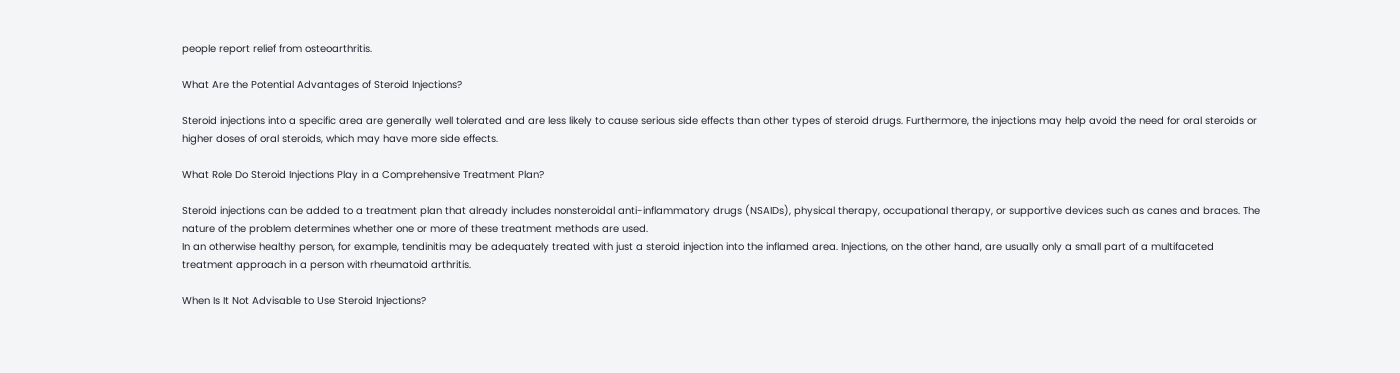people report relief from osteoarthritis.

What Are the Potential Advantages of Steroid Injections?

Steroid injections into a specific area are generally well tolerated and are less likely to cause serious side effects than other types of steroid drugs. Furthermore, the injections may help avoid the need for oral steroids or higher doses of oral steroids, which may have more side effects.

What Role Do Steroid Injections Play in a Comprehensive Treatment Plan?

Steroid injections can be added to a treatment plan that already includes nonsteroidal anti-inflammatory drugs (NSAIDs), physical therapy, occupational therapy, or supportive devices such as canes and braces. The nature of the problem determines whether one or more of these treatment methods are used.
In an otherwise healthy person, for example, tendinitis may be adequately treated with just a steroid injection into the inflamed area. Injections, on the other hand, are usually only a small part of a multifaceted treatment approach in a person with rheumatoid arthritis.

When Is It Not Advisable to Use Steroid Injections?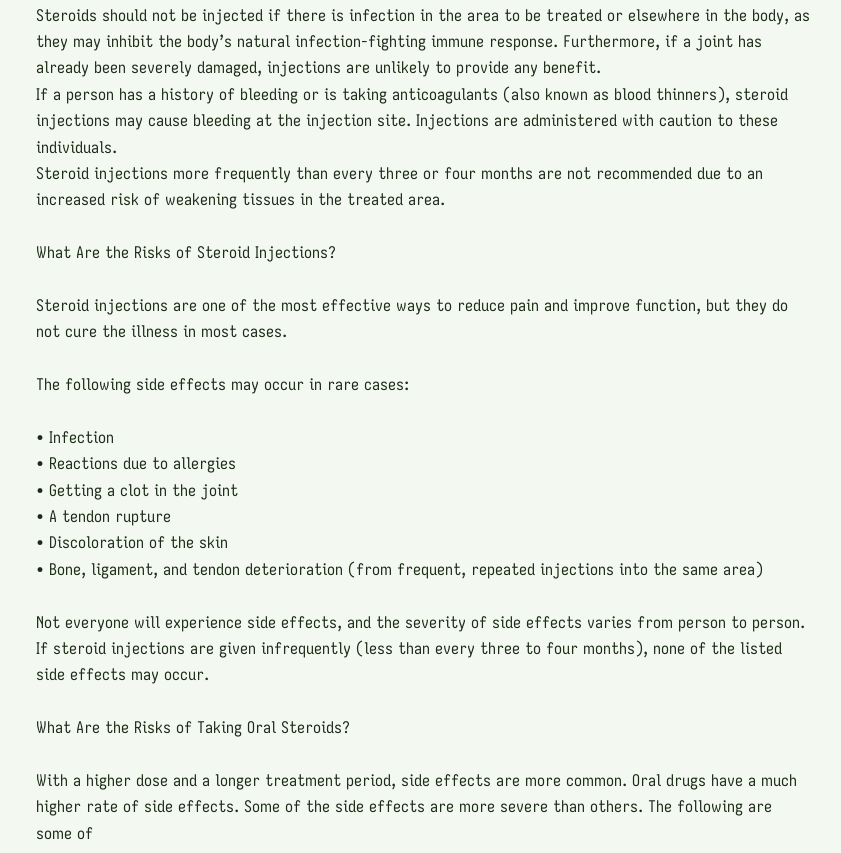Steroids should not be injected if there is infection in the area to be treated or elsewhere in the body, as they may inhibit the body’s natural infection-fighting immune response. Furthermore, if a joint has already been severely damaged, injections are unlikely to provide any benefit.
If a person has a history of bleeding or is taking anticoagulants (also known as blood thinners), steroid injections may cause bleeding at the injection site. Injections are administered with caution to these individuals.
Steroid injections more frequently than every three or four months are not recommended due to an increased risk of weakening tissues in the treated area.

What Are the Risks of Steroid Injections?

Steroid injections are one of the most effective ways to reduce pain and improve function, but they do not cure the illness in most cases.

The following side effects may occur in rare cases:

• Infection
• Reactions due to allergies
• Getting a clot in the joint
• A tendon rupture
• Discoloration of the skin
• Bone, ligament, and tendon deterioration (from frequent, repeated injections into the same area)

Not everyone will experience side effects, and the severity of side effects varies from person to person. If steroid injections are given infrequently (less than every three to four months), none of the listed side effects may occur.

What Are the Risks of Taking Oral Steroids?

With a higher dose and a longer treatment period, side effects are more common. Oral drugs have a much higher rate of side effects. Some of the side effects are more severe than others. The following are some of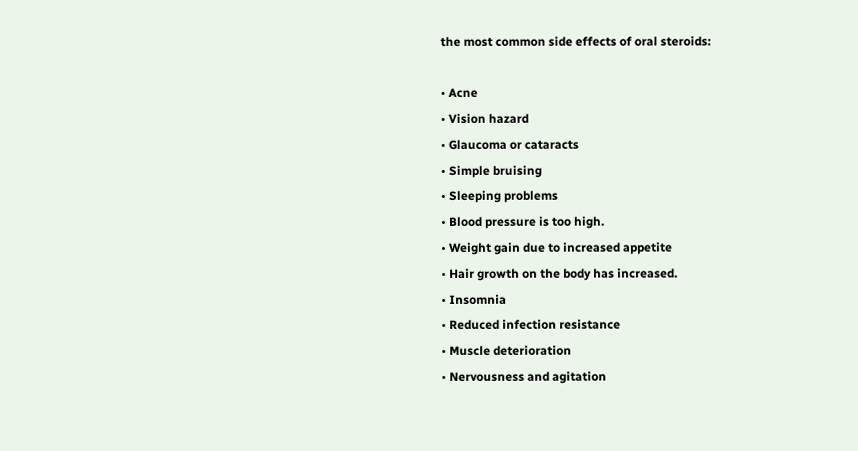the most common side effects of oral steroids:

• Acne
• Vision hazard
• Glaucoma or cataracts
• Simple bruising
• Sleeping problems
• Blood pressure is too high.
• Weight gain due to increased appetite
• Hair growth on the body has increased.
• Insomnia
• Reduced infection resistance
• Muscle deterioration
• Nervousness and agitation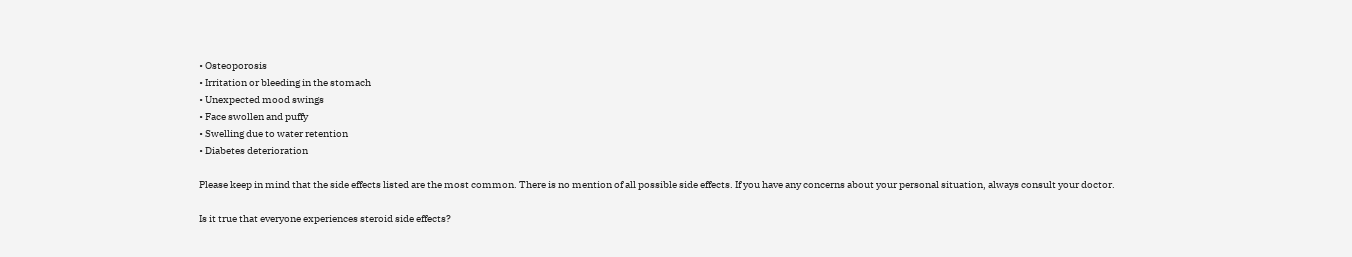• Osteoporosis
• Irritation or bleeding in the stomach
• Unexpected mood swings
• Face swollen and puffy
• Swelling due to water retention
• Diabetes deterioration

Please keep in mind that the side effects listed are the most common. There is no mention of all possible side effects. If you have any concerns about your personal situation, always consult your doctor.

Is it true that everyone experiences steroid side effects?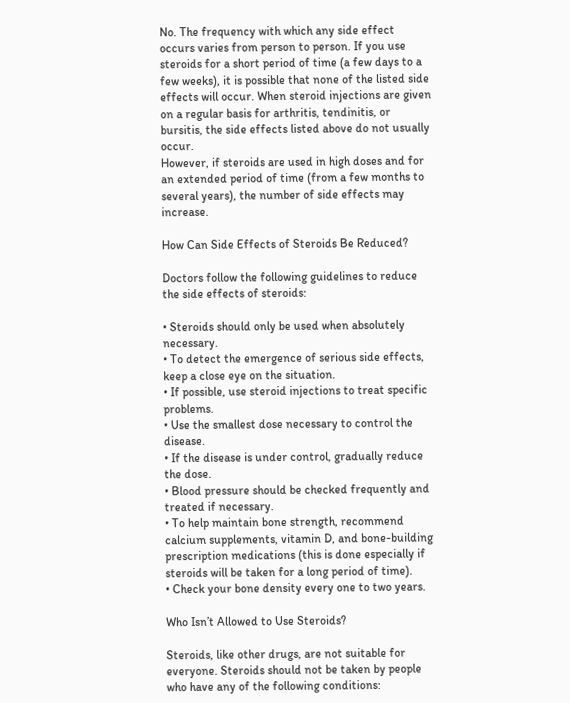No. The frequency with which any side effect occurs varies from person to person. If you use steroids for a short period of time (a few days to a few weeks), it is possible that none of the listed side effects will occur. When steroid injections are given on a regular basis for arthritis, tendinitis, or bursitis, the side effects listed above do not usually occur.
However, if steroids are used in high doses and for an extended period of time (from a few months to several years), the number of side effects may increase.

How Can Side Effects of Steroids Be Reduced?

Doctors follow the following guidelines to reduce the side effects of steroids:

• Steroids should only be used when absolutely necessary.
• To detect the emergence of serious side effects, keep a close eye on the situation.
• If possible, use steroid injections to treat specific problems.
• Use the smallest dose necessary to control the disease.
• If the disease is under control, gradually reduce the dose.
• Blood pressure should be checked frequently and treated if necessary.
• To help maintain bone strength, recommend calcium supplements, vitamin D, and bone-building prescription medications (this is done especially if steroids will be taken for a long period of time).
• Check your bone density every one to two years.

Who Isn’t Allowed to Use Steroids?

Steroids, like other drugs, are not suitable for everyone. Steroids should not be taken by people who have any of the following conditions: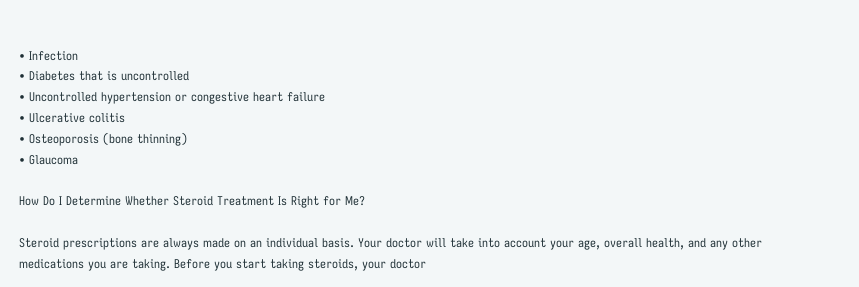• Infection
• Diabetes that is uncontrolled
• Uncontrolled hypertension or congestive heart failure
• Ulcerative colitis
• Osteoporosis (bone thinning)
• Glaucoma

How Do I Determine Whether Steroid Treatment Is Right for Me?

Steroid prescriptions are always made on an individual basis. Your doctor will take into account your age, overall health, and any other medications you are taking. Before you start taking steroids, your doctor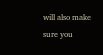will also make sure you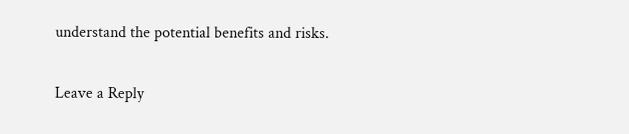understand the potential benefits and risks.

Leave a Reply